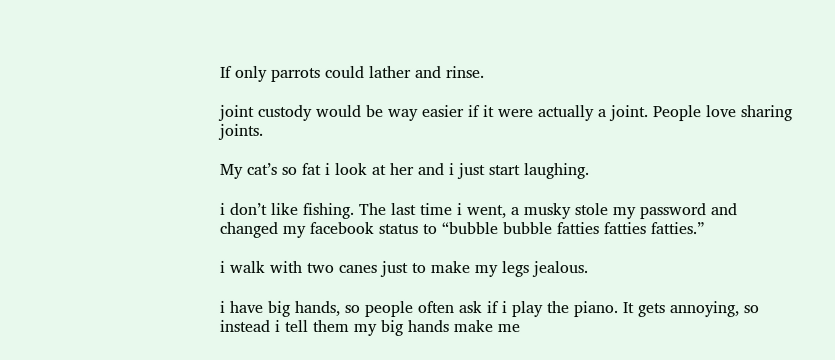If only parrots could lather and rinse.

joint custody would be way easier if it were actually a joint. People love sharing joints.

My cat’s so fat i look at her and i just start laughing.

i don’t like fishing. The last time i went, a musky stole my password and changed my facebook status to “bubble bubble fatties fatties fatties.”

i walk with two canes just to make my legs jealous.

i have big hands, so people often ask if i play the piano. It gets annoying, so instead i tell them my big hands make me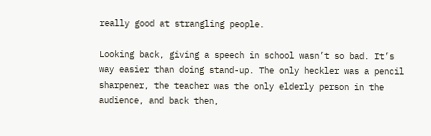really good at strangling people.

Looking back, giving a speech in school wasn’t so bad. It’s way easier than doing stand-up. The only heckler was a pencil sharpener, the teacher was the only elderly person in the audience, and back then,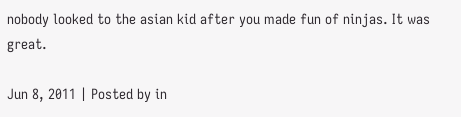nobody looked to the asian kid after you made fun of ninjas. It was great.

Jun 8, 2011 | Posted by in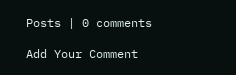Posts | 0 comments

Add Your Comment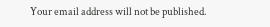Your email address will not be published.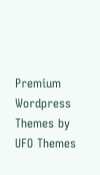Premium Wordpress Themes by UFO Themes